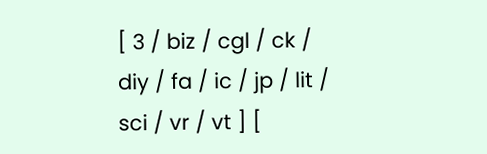[ 3 / biz / cgl / ck / diy / fa / ic / jp / lit / sci / vr / vt ] [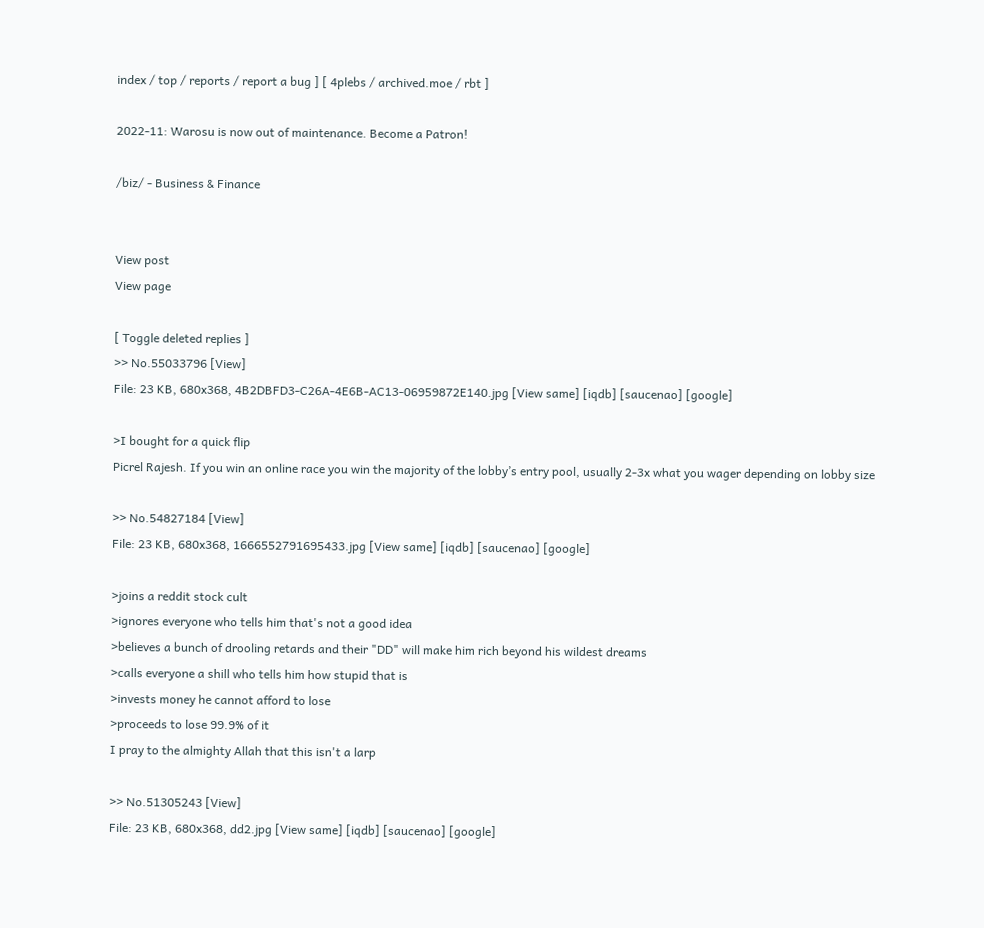index / top / reports / report a bug ] [ 4plebs / archived.moe / rbt ]

2022-11: Warosu is now out of maintenance. Become a Patron!

/biz/ - Business & Finance


View post
View page

[ Toggle deleted replies ]
>> No.55033796 [View]
File: 23 KB, 680x368, 4B2DBFD3-C26A-4E6B-AC13-06959872E140.jpg [View same] [iqdb] [saucenao] [google]

>I bought for a quick flip
Picrel Rajesh. If you win an online race you win the majority of the lobby’s entry pool, usually 2-3x what you wager depending on lobby size

>> No.54827184 [View]
File: 23 KB, 680x368, 1666552791695433.jpg [View same] [iqdb] [saucenao] [google]

>joins a reddit stock cult
>ignores everyone who tells him that's not a good idea
>believes a bunch of drooling retards and their "DD" will make him rich beyond his wildest dreams
>calls everyone a shill who tells him how stupid that is
>invests money he cannot afford to lose
>proceeds to lose 99.9% of it
I pray to the almighty Allah that this isn't a larp

>> No.51305243 [View]
File: 23 KB, 680x368, dd2.jpg [View same] [iqdb] [saucenao] [google]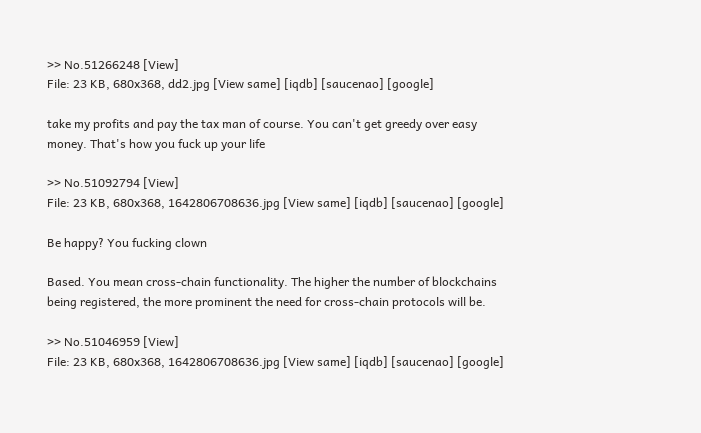>> No.51266248 [View]
File: 23 KB, 680x368, dd2.jpg [View same] [iqdb] [saucenao] [google]

take my profits and pay the tax man of course. You can't get greedy over easy money. That's how you fuck up your life

>> No.51092794 [View]
File: 23 KB, 680x368, 1642806708636.jpg [View same] [iqdb] [saucenao] [google]

Be happy? You fucking clown

Based. You mean cross-chain functionality. The higher the number of blockchains being registered, the more prominent the need for cross-chain protocols will be.

>> No.51046959 [View]
File: 23 KB, 680x368, 1642806708636.jpg [View same] [iqdb] [saucenao] [google]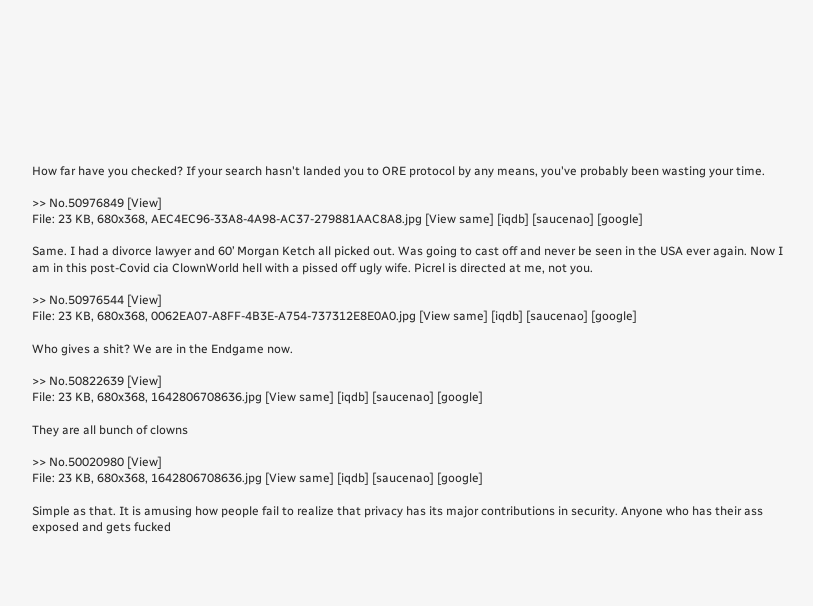How far have you checked? If your search hasn't landed you to ORE protocol by any means, you've probably been wasting your time.

>> No.50976849 [View]
File: 23 KB, 680x368, AEC4EC96-33A8-4A98-AC37-279881AAC8A8.jpg [View same] [iqdb] [saucenao] [google]

Same. I had a divorce lawyer and 60’ Morgan Ketch all picked out. Was going to cast off and never be seen in the USA ever again. Now I am in this post-Covid cia ClownWorld hell with a pissed off ugly wife. Picrel is directed at me, not you.

>> No.50976544 [View]
File: 23 KB, 680x368, 0062EA07-A8FF-4B3E-A754-737312E8E0A0.jpg [View same] [iqdb] [saucenao] [google]

Who gives a shit? We are in the Endgame now.

>> No.50822639 [View]
File: 23 KB, 680x368, 1642806708636.jpg [View same] [iqdb] [saucenao] [google]

They are all bunch of clowns

>> No.50020980 [View]
File: 23 KB, 680x368, 1642806708636.jpg [View same] [iqdb] [saucenao] [google]

Simple as that. It is amusing how people fail to realize that privacy has its major contributions in security. Anyone who has their ass exposed and gets fucked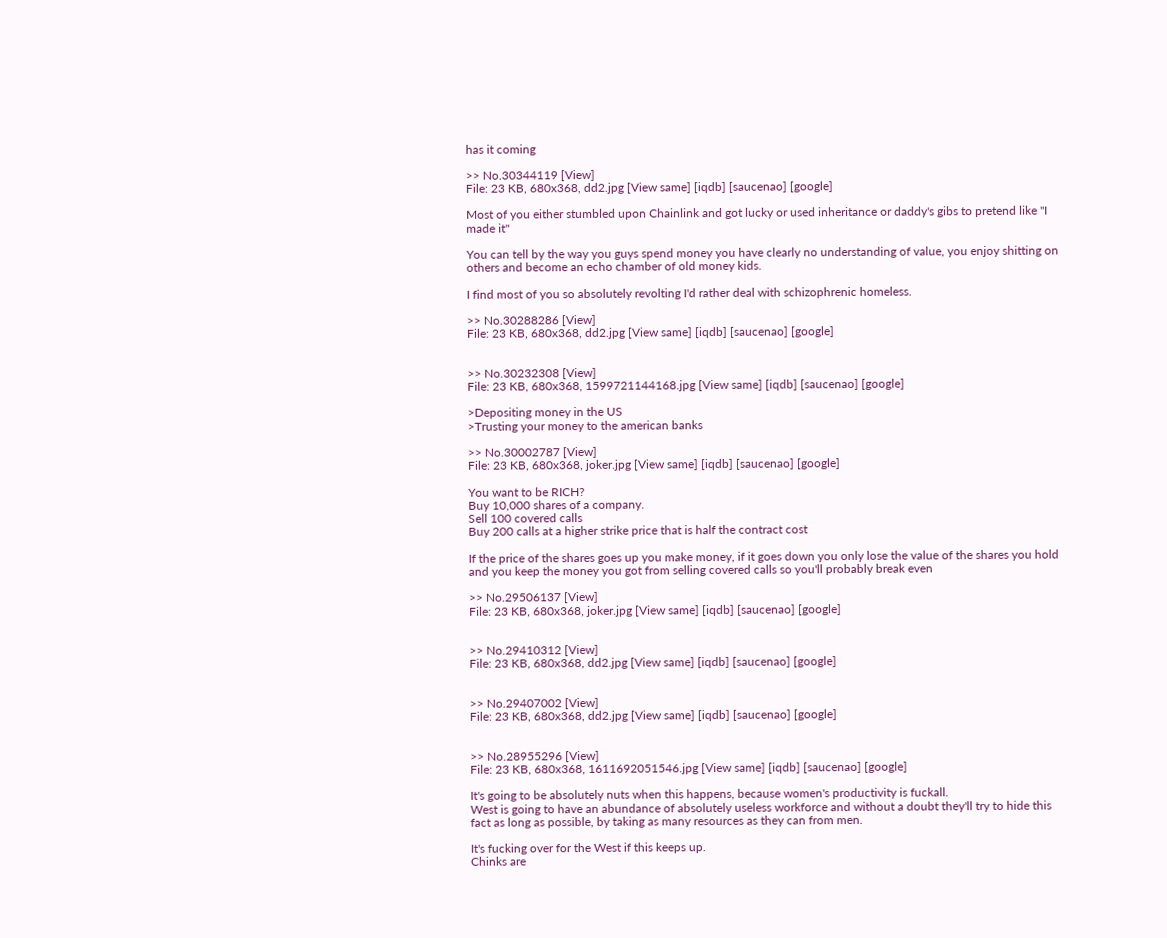has it coming

>> No.30344119 [View]
File: 23 KB, 680x368, dd2.jpg [View same] [iqdb] [saucenao] [google]

Most of you either stumbled upon Chainlink and got lucky or used inheritance or daddy's gibs to pretend like "I made it"

You can tell by the way you guys spend money you have clearly no understanding of value, you enjoy shitting on others and become an echo chamber of old money kids.

I find most of you so absolutely revolting I'd rather deal with schizophrenic homeless.

>> No.30288286 [View]
File: 23 KB, 680x368, dd2.jpg [View same] [iqdb] [saucenao] [google]


>> No.30232308 [View]
File: 23 KB, 680x368, 1599721144168.jpg [View same] [iqdb] [saucenao] [google]

>Depositing money in the US
>Trusting your money to the american banks

>> No.30002787 [View]
File: 23 KB, 680x368, joker.jpg [View same] [iqdb] [saucenao] [google]

You want to be RICH?
Buy 10,000 shares of a company.
Sell 100 covered calls
Buy 200 calls at a higher strike price that is half the contract cost

If the price of the shares goes up you make money, if it goes down you only lose the value of the shares you hold and you keep the money you got from selling covered calls so you'll probably break even

>> No.29506137 [View]
File: 23 KB, 680x368, joker.jpg [View same] [iqdb] [saucenao] [google]


>> No.29410312 [View]
File: 23 KB, 680x368, dd2.jpg [View same] [iqdb] [saucenao] [google]


>> No.29407002 [View]
File: 23 KB, 680x368, dd2.jpg [View same] [iqdb] [saucenao] [google]


>> No.28955296 [View]
File: 23 KB, 680x368, 1611692051546.jpg [View same] [iqdb] [saucenao] [google]

It's going to be absolutely nuts when this happens, because women's productivity is fuckall.
West is going to have an abundance of absolutely useless workforce and without a doubt they'll try to hide this fact as long as possible, by taking as many resources as they can from men.

It's fucking over for the West if this keeps up.
Chinks are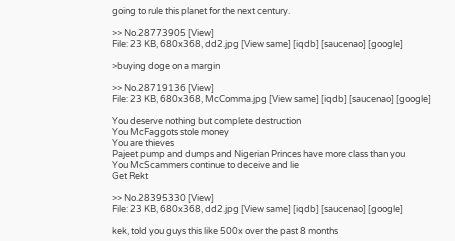going to rule this planet for the next century.

>> No.28773905 [View]
File: 23 KB, 680x368, dd2.jpg [View same] [iqdb] [saucenao] [google]

>buying doge on a margin

>> No.28719136 [View]
File: 23 KB, 680x368, McComma.jpg [View same] [iqdb] [saucenao] [google]

You deserve nothing but complete destruction
You McFaggots stole money
You are thieves
Pajeet pump and dumps and Nigerian Princes have more class than you
You McScammers continue to deceive and lie
Get Rekt

>> No.28395330 [View]
File: 23 KB, 680x368, dd2.jpg [View same] [iqdb] [saucenao] [google]

kek, told you guys this like 500x over the past 8 months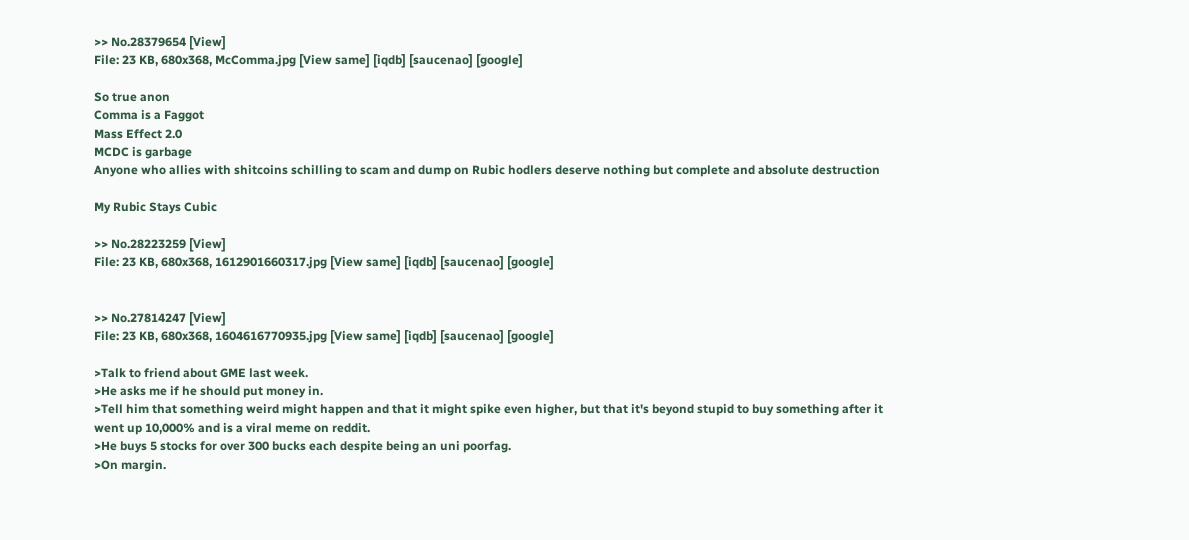>> No.28379654 [View]
File: 23 KB, 680x368, McComma.jpg [View same] [iqdb] [saucenao] [google]

So true anon
Comma is a Faggot
Mass Effect 2.0
MCDC is garbage
Anyone who allies with shitcoins schilling to scam and dump on Rubic hodlers deserve nothing but complete and absolute destruction

My Rubic Stays Cubic

>> No.28223259 [View]
File: 23 KB, 680x368, 1612901660317.jpg [View same] [iqdb] [saucenao] [google]


>> No.27814247 [View]
File: 23 KB, 680x368, 1604616770935.jpg [View same] [iqdb] [saucenao] [google]

>Talk to friend about GME last week.
>He asks me if he should put money in.
>Tell him that something weird might happen and that it might spike even higher, but that it's beyond stupid to buy something after it went up 10,000% and is a viral meme on reddit.
>He buys 5 stocks for over 300 bucks each despite being an uni poorfag.
>On margin.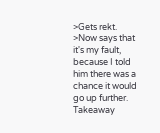>Gets rekt.
>Now says that it's my fault, because I told him there was a chance it would go up further.
Takeaway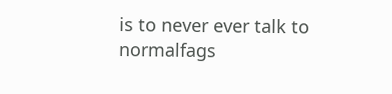is to never ever talk to normalfags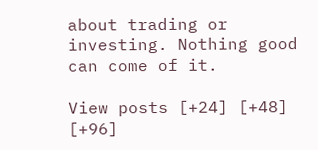about trading or investing. Nothing good can come of it.

View posts [+24] [+48] [+96]